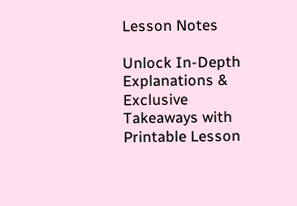Lesson Notes

Unlock In-Depth Explanations & Exclusive Takeaways with Printable Lesson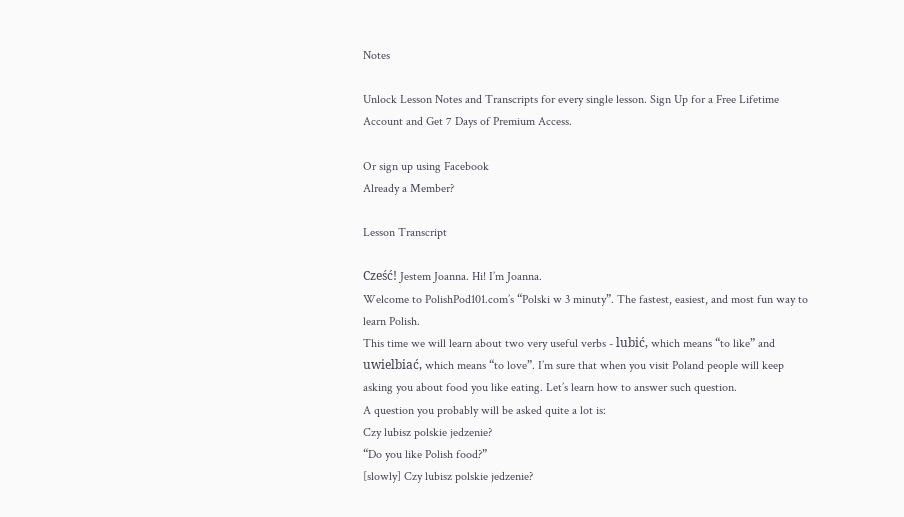Notes

Unlock Lesson Notes and Transcripts for every single lesson. Sign Up for a Free Lifetime Account and Get 7 Days of Premium Access.

Or sign up using Facebook
Already a Member?

Lesson Transcript

Cześć! Jestem Joanna. Hi! I’m Joanna.
Welcome to PolishPod101.com’s “Polski w 3 minuty”. The fastest, easiest, and most fun way to learn Polish.
This time we will learn about two very useful verbs - lubić, which means “to like” and uwielbiać, which means “to love”. I’m sure that when you visit Poland people will keep asking you about food you like eating. Let’s learn how to answer such question.
A question you probably will be asked quite a lot is:
Czy lubisz polskie jedzenie?
“Do you like Polish food?”
[slowly] Czy lubisz polskie jedzenie?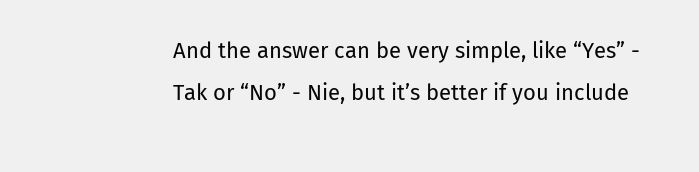And the answer can be very simple, like “Yes” - Tak or “No” - Nie, but it’s better if you include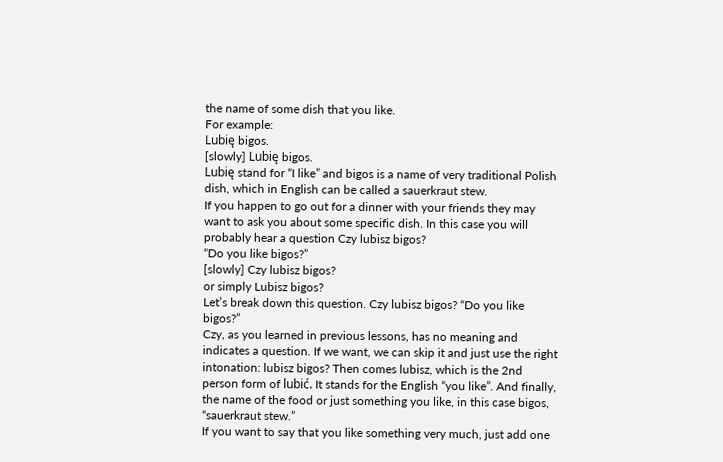the name of some dish that you like.
For example:
Lubię bigos.
[slowly] Lubię bigos.
Lubię stand for “I like” and bigos is a name of very traditional Polish dish, which in English can be called a sauerkraut stew.
If you happen to go out for a dinner with your friends they may want to ask you about some specific dish. In this case you will probably hear a question Czy lubisz bigos?
“Do you like bigos?”
[slowly] Czy lubisz bigos?
or simply Lubisz bigos?
Let’s break down this question. Czy lubisz bigos? “Do you like bigos?”
Czy, as you learned in previous lessons, has no meaning and indicates a question. If we want, we can skip it and just use the right intonation: lubisz bigos? Then comes lubisz, which is the 2nd person form of lubić. It stands for the English “you like”. And finally, the name of the food or just something you like, in this case bigos, “sauerkraut stew.”
If you want to say that you like something very much, just add one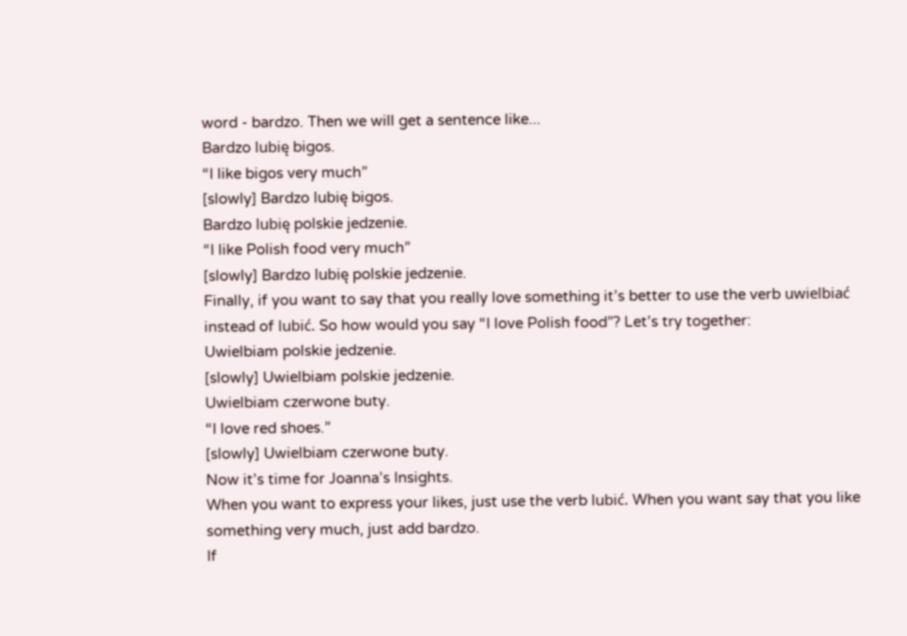word - bardzo. Then we will get a sentence like...
Bardzo lubię bigos.
“I like bigos very much”
[slowly] Bardzo lubię bigos.
Bardzo lubię polskie jedzenie.
“I like Polish food very much”
[slowly] Bardzo lubię polskie jedzenie.
Finally, if you want to say that you really love something it’s better to use the verb uwielbiać instead of lubić. So how would you say “I love Polish food”? Let’s try together:
Uwielbiam polskie jedzenie.
[slowly] Uwielbiam polskie jedzenie.
Uwielbiam czerwone buty.
“I love red shoes.”
[slowly] Uwielbiam czerwone buty.
Now it’s time for Joanna’s Insights.
When you want to express your likes, just use the verb lubić. When you want say that you like something very much, just add bardzo.
If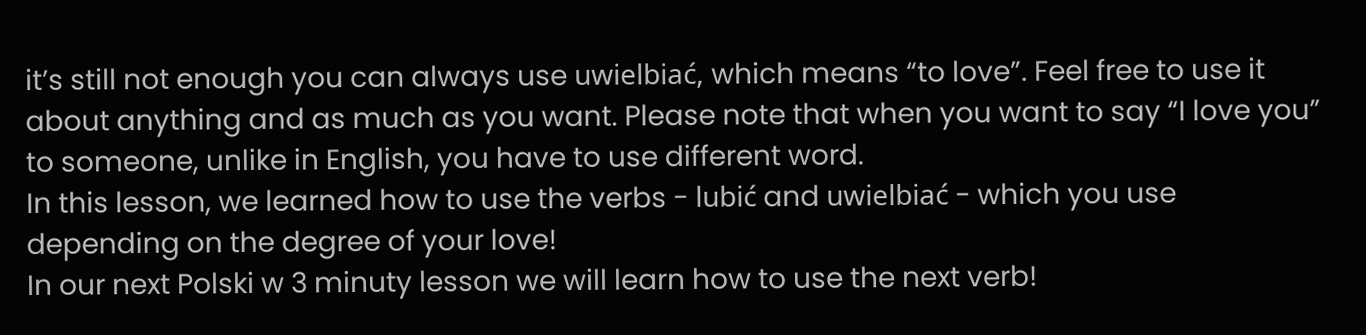it’s still not enough you can always use uwielbiać, which means “to love”. Feel free to use it about anything and as much as you want. Please note that when you want to say “I love you” to someone, unlike in English, you have to use different word.
In this lesson, we learned how to use the verbs - lubić and uwielbiać - which you use depending on the degree of your love!
In our next Polski w 3 minuty lesson we will learn how to use the next verb!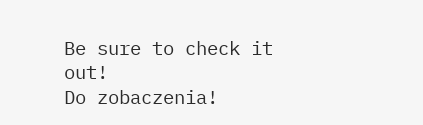Be sure to check it out!
Do zobaczenia!